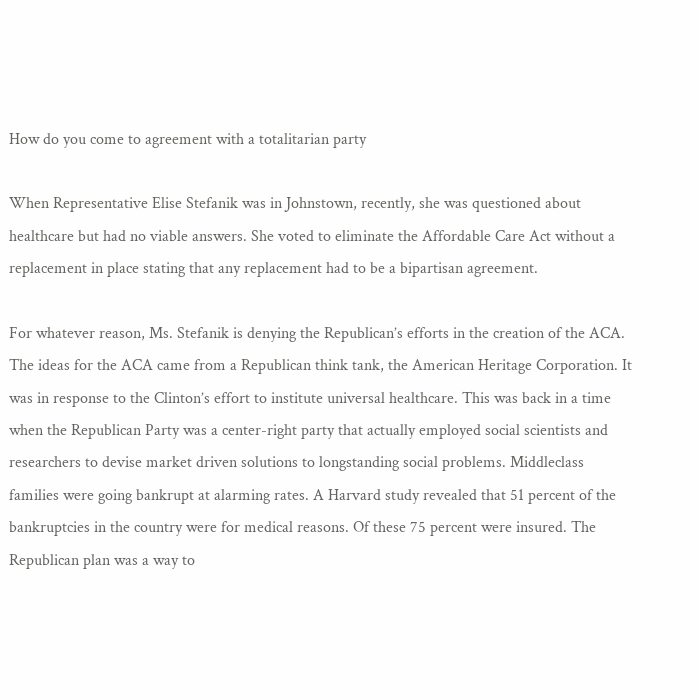How do you come to agreement with a totalitarian party

When Representative Elise Stefanik was in Johnstown, recently, she was questioned about healthcare but had no viable answers. She voted to eliminate the Affordable Care Act without a replacement in place stating that any replacement had to be a bipartisan agreement.

For whatever reason, Ms. Stefanik is denying the Republican’s efforts in the creation of the ACA. The ideas for the ACA came from a Republican think tank, the American Heritage Corporation. It was in response to the Clinton’s effort to institute universal healthcare. This was back in a time when the Republican Party was a center-right party that actually employed social scientists and researchers to devise market driven solutions to longstanding social problems. Middleclass families were going bankrupt at alarming rates. A Harvard study revealed that 51 percent of the bankruptcies in the country were for medical reasons. Of these 75 percent were insured. The Republican plan was a way to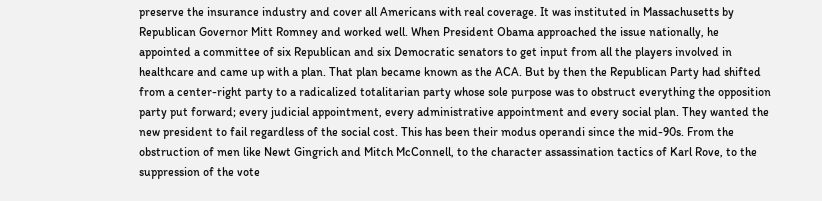preserve the insurance industry and cover all Americans with real coverage. It was instituted in Massachusetts by Republican Governor Mitt Romney and worked well. When President Obama approached the issue nationally, he appointed a committee of six Republican and six Democratic senators to get input from all the players involved in healthcare and came up with a plan. That plan became known as the ACA. But by then the Republican Party had shifted from a center-right party to a radicalized totalitarian party whose sole purpose was to obstruct everything the opposition party put forward; every judicial appointment, every administrative appointment and every social plan. They wanted the new president to fail regardless of the social cost. This has been their modus operandi since the mid-90s. From the obstruction of men like Newt Gingrich and Mitch McConnell, to the character assassination tactics of Karl Rove, to the suppression of the vote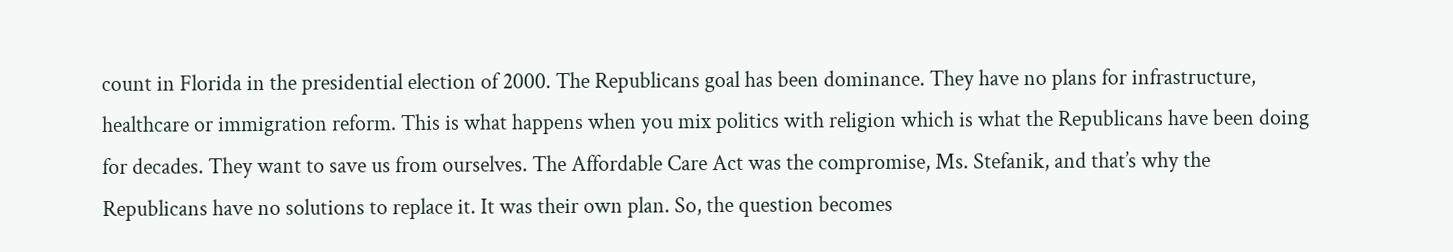count in Florida in the presidential election of 2000. The Republicans goal has been dominance. They have no plans for infrastructure, healthcare or immigration reform. This is what happens when you mix politics with religion which is what the Republicans have been doing for decades. They want to save us from ourselves. The Affordable Care Act was the compromise, Ms. Stefanik, and that’s why the Republicans have no solutions to replace it. It was their own plan. So, the question becomes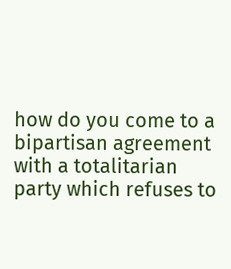how do you come to a bipartisan agreement with a totalitarian party which refuses to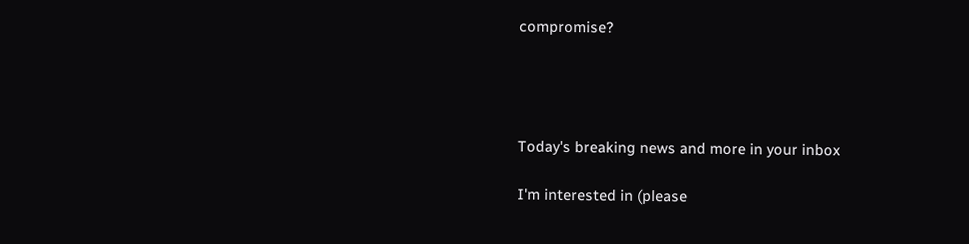compromise?




Today's breaking news and more in your inbox

I'm interested in (please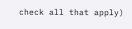check all that apply)